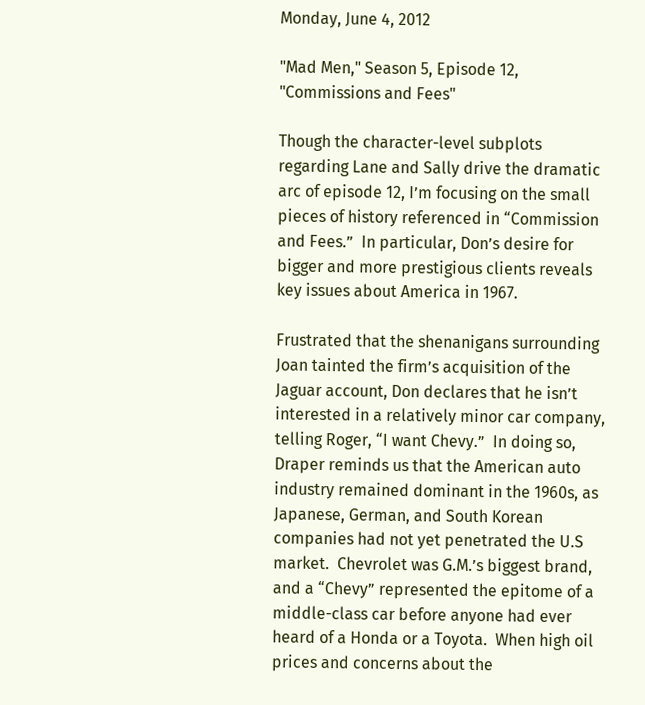Monday, June 4, 2012

"Mad Men," Season 5, Episode 12, "Commissions and Fees"

Though the character-level subplots regarding Lane and Sally drive the dramatic arc of episode 12, I’m focusing on the small pieces of history referenced in “Commission and Fees.”  In particular, Don’s desire for bigger and more prestigious clients reveals key issues about America in 1967.

Frustrated that the shenanigans surrounding Joan tainted the firm’s acquisition of the Jaguar account, Don declares that he isn’t interested in a relatively minor car company, telling Roger, “I want Chevy.”  In doing so, Draper reminds us that the American auto industry remained dominant in the 1960s, as Japanese, German, and South Korean companies had not yet penetrated the U.S market.  Chevrolet was G.M.’s biggest brand, and a “Chevy” represented the epitome of a middle-class car before anyone had ever heard of a Honda or a Toyota.  When high oil prices and concerns about the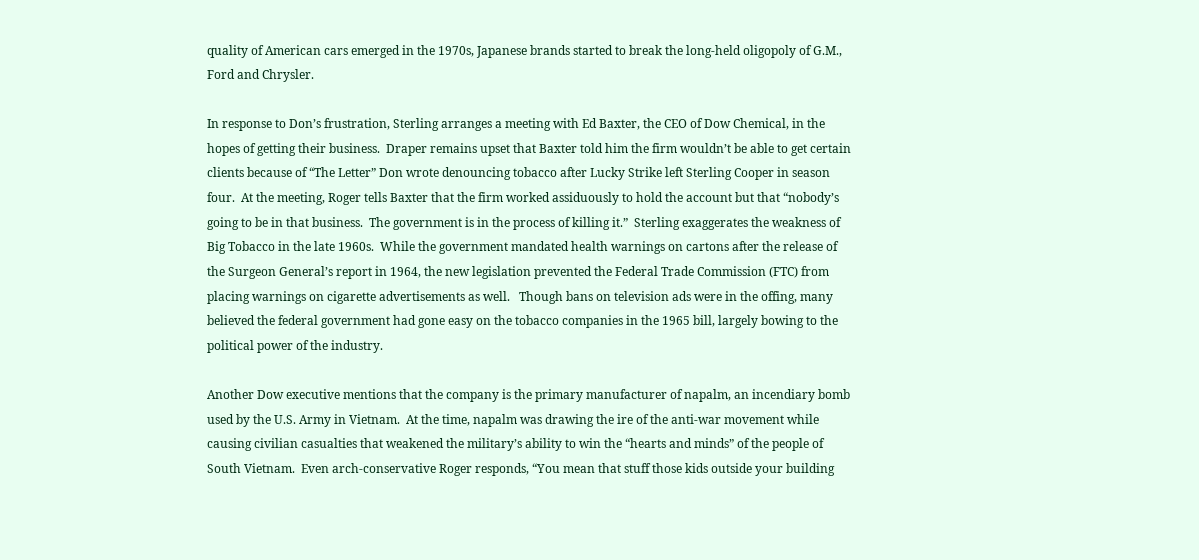quality of American cars emerged in the 1970s, Japanese brands started to break the long-held oligopoly of G.M., Ford and Chrysler.

In response to Don’s frustration, Sterling arranges a meeting with Ed Baxter, the CEO of Dow Chemical, in the hopes of getting their business.  Draper remains upset that Baxter told him the firm wouldn’t be able to get certain clients because of “The Letter” Don wrote denouncing tobacco after Lucky Strike left Sterling Cooper in season four.  At the meeting, Roger tells Baxter that the firm worked assiduously to hold the account but that “nobody’s going to be in that business.  The government is in the process of killing it.”  Sterling exaggerates the weakness of Big Tobacco in the late 1960s.  While the government mandated health warnings on cartons after the release of the Surgeon General’s report in 1964, the new legislation prevented the Federal Trade Commission (FTC) from placing warnings on cigarette advertisements as well.   Though bans on television ads were in the offing, many believed the federal government had gone easy on the tobacco companies in the 1965 bill, largely bowing to the political power of the industry.

Another Dow executive mentions that the company is the primary manufacturer of napalm, an incendiary bomb used by the U.S. Army in Vietnam.  At the time, napalm was drawing the ire of the anti-war movement while causing civilian casualties that weakened the military’s ability to win the “hearts and minds” of the people of South Vietnam.  Even arch-conservative Roger responds, “You mean that stuff those kids outside your building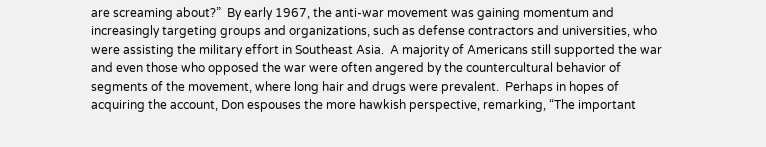are screaming about?”  By early 1967, the anti-war movement was gaining momentum and increasingly targeting groups and organizations, such as defense contractors and universities, who were assisting the military effort in Southeast Asia.  A majority of Americans still supported the war and even those who opposed the war were often angered by the countercultural behavior of segments of the movement, where long hair and drugs were prevalent.  Perhaps in hopes of acquiring the account, Don espouses the more hawkish perspective, remarking, “The important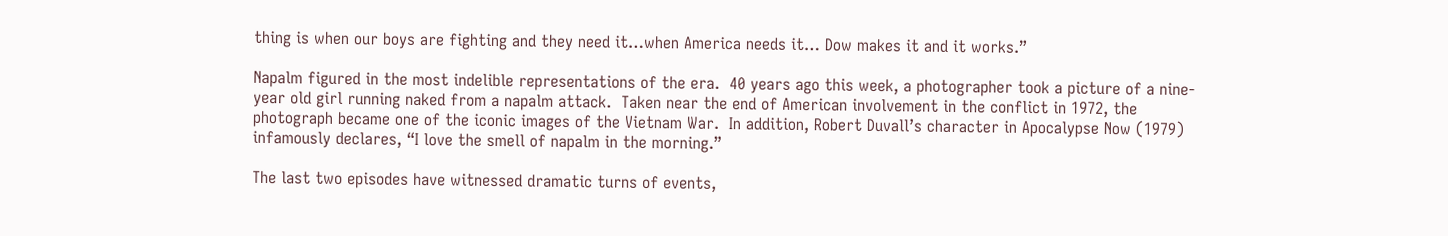thing is when our boys are fighting and they need it…when America needs it… Dow makes it and it works.”

Napalm figured in the most indelible representations of the era.  40 years ago this week, a photographer took a picture of a nine-year old girl running naked from a napalm attack.  Taken near the end of American involvement in the conflict in 1972, the photograph became one of the iconic images of the Vietnam War.  In addition, Robert Duvall’s character in Apocalypse Now (1979) infamously declares, “I love the smell of napalm in the morning.”

The last two episodes have witnessed dramatic turns of events,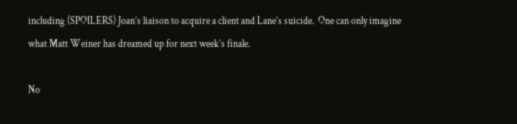including (SPOILERS) Joan’s liaison to acquire a client and Lane’s suicide.  One can only imagine what Matt Weiner has dreamed up for next week’s finale.

No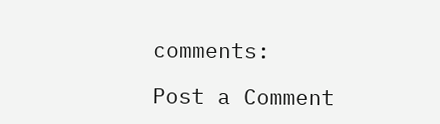comments:

Post a Comment